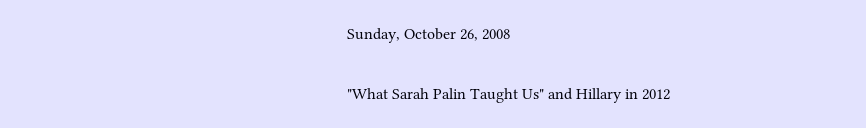Sunday, October 26, 2008

"What Sarah Palin Taught Us" and Hillary in 2012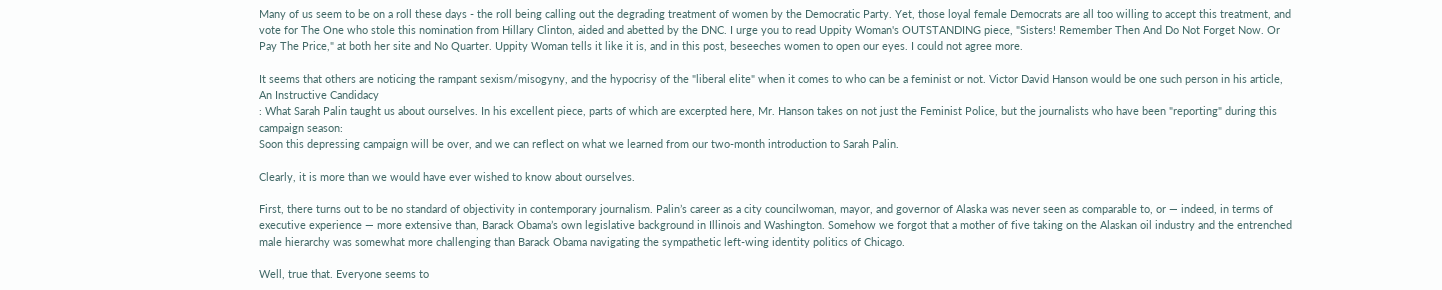Many of us seem to be on a roll these days - the roll being calling out the degrading treatment of women by the Democratic Party. Yet, those loyal female Democrats are all too willing to accept this treatment, and vote for The One who stole this nomination from Hillary Clinton, aided and abetted by the DNC. I urge you to read Uppity Woman's OUTSTANDING piece, "Sisters! Remember Then And Do Not Forget Now. Or Pay The Price," at both her site and No Quarter. Uppity Woman tells it like it is, and in this post, beseeches women to open our eyes. I could not agree more.

It seems that others are noticing the rampant sexism/misogyny, and the hypocrisy of the "liberal elite" when it comes to who can be a feminist or not. Victor David Hanson would be one such person in his article,
An Instructive Candidacy
: What Sarah Palin taught us about ourselves. In his excellent piece, parts of which are excerpted here, Mr. Hanson takes on not just the Feminist Police, but the journalists who have been "reporting" during this campaign season:
Soon this depressing campaign will be over, and we can reflect on what we learned from our two-month introduction to Sarah Palin.

Clearly, it is more than we would have ever wished to know about ourselves.

First, there turns out to be no standard of objectivity in contemporary journalism. Palin’s career as a city councilwoman, mayor, and governor of Alaska was never seen as comparable to, or — indeed, in terms of executive experience — more extensive than, Barack Obama’s own legislative background in Illinois and Washington. Somehow we forgot that a mother of five taking on the Alaskan oil industry and the entrenched male hierarchy was somewhat more challenging than Barack Obama navigating the sympathetic left-wing identity politics of Chicago.

Well, true that. Everyone seems to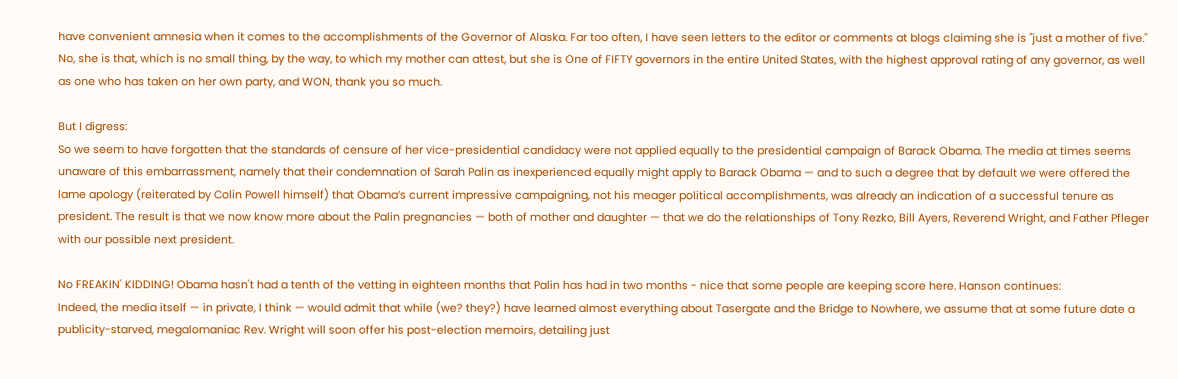have convenient amnesia when it comes to the accomplishments of the Governor of Alaska. Far too often, I have seen letters to the editor or comments at blogs claiming she is "just a mother of five." No, she is that, which is no small thing, by the way, to which my mother can attest, but she is One of FIFTY governors in the entire United States, with the highest approval rating of any governor, as well as one who has taken on her own party, and WON, thank you so much.

But I digress:
So we seem to have forgotten that the standards of censure of her vice-presidential candidacy were not applied equally to the presidential campaign of Barack Obama. The media at times seems unaware of this embarrassment, namely that their condemnation of Sarah Palin as inexperienced equally might apply to Barack Obama — and to such a degree that by default we were offered the lame apology (reiterated by Colin Powell himself) that Obama’s current impressive campaigning, not his meager political accomplishments, was already an indication of a successful tenure as president. The result is that we now know more about the Palin pregnancies — both of mother and daughter — that we do the relationships of Tony Rezko, Bill Ayers, Reverend Wright, and Father Pfleger with our possible next president.

No FREAKIN' KIDDING! Obama hasn't had a tenth of the vetting in eighteen months that Palin has had in two months - nice that some people are keeping score here. Hanson continues:
Indeed, the media itself — in private, I think — would admit that while (we? they?) have learned almost everything about Tasergate and the Bridge to Nowhere, we assume that at some future date a publicity-starved, megalomaniac Rev. Wright will soon offer his post-election memoirs, detailing just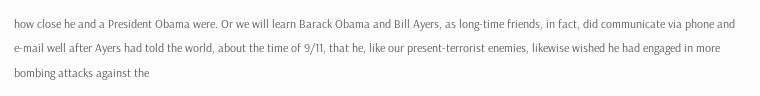how close he and a President Obama were. Or we will learn Barack Obama and Bill Ayers, as long-time friends, in fact, did communicate via phone and e-mail well after Ayers had told the world, about the time of 9/11, that he, like our present-terrorist enemies, likewise wished he had engaged in more bombing attacks against the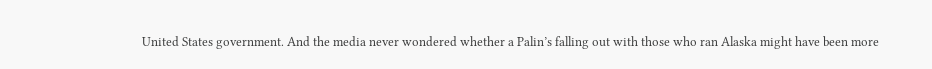United States government. And the media never wondered whether a Palin’s falling out with those who ran Alaska might have been more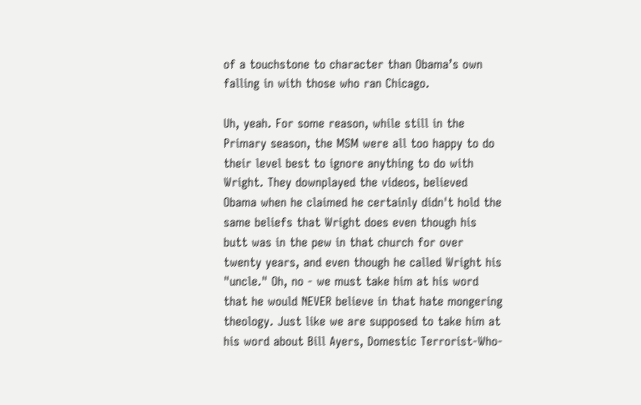of a touchstone to character than Obama’s own falling in with those who ran Chicago.

Uh, yeah. For some reason, while still in the Primary season, the MSM were all too happy to do their level best to ignore anything to do with Wright. They downplayed the videos, believed Obama when he claimed he certainly didn't hold the same beliefs that Wright does even though his butt was in the pew in that church for over twenty years, and even though he called Wright his "uncle." Oh, no - we must take him at his word that he would NEVER believe in that hate mongering theology. Just like we are supposed to take him at his word about Bill Ayers, Domestic Terrorist-Who-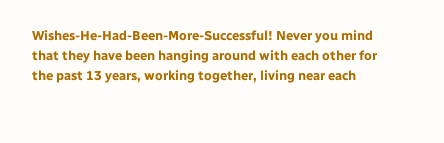Wishes-He-Had-Been-More-Successful! Never you mind that they have been hanging around with each other for the past 13 years, working together, living near each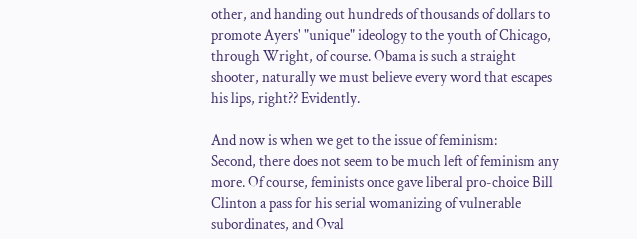other, and handing out hundreds of thousands of dollars to promote Ayers' "unique" ideology to the youth of Chicago, through Wright, of course. Obama is such a straight shooter, naturally we must believe every word that escapes his lips, right?? Evidently.

And now is when we get to the issue of feminism:
Second, there does not seem to be much left of feminism any more. Of course, feminists once gave liberal pro-choice Bill Clinton a pass for his serial womanizing of vulnerable subordinates, and Oval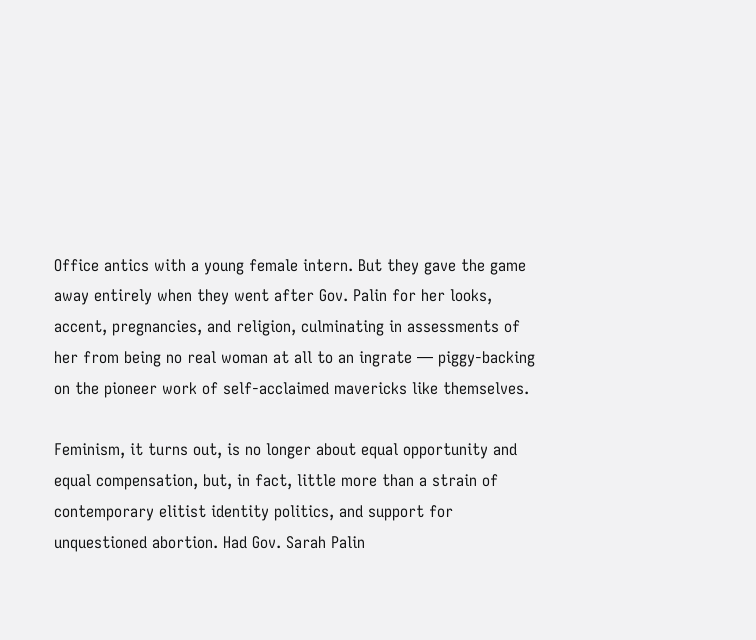Office antics with a young female intern. But they gave the game away entirely when they went after Gov. Palin for her looks, accent, pregnancies, and religion, culminating in assessments of her from being no real woman at all to an ingrate — piggy-backing on the pioneer work of self-acclaimed mavericks like themselves.

Feminism, it turns out, is no longer about equal opportunity and equal compensation, but, in fact, little more than a strain of contemporary elitist identity politics, and support for unquestioned abortion. Had Gov. Sarah Palin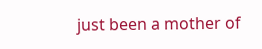just been a mother of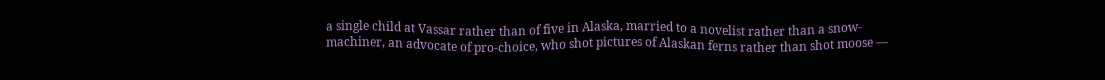a single child at Vassar rather than of five in Alaska, married to a novelist rather than a snow-machiner, an advocate of pro-choice, who shot pictures of Alaskan ferns rather than shot moose —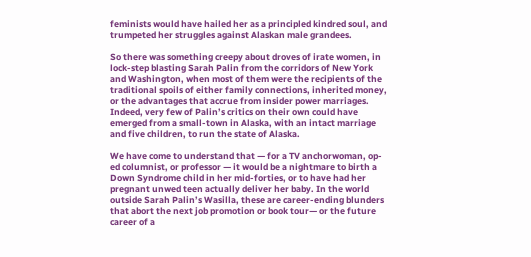feminists would have hailed her as a principled kindred soul, and trumpeted her struggles against Alaskan male grandees.

So there was something creepy about droves of irate women, in lock-step blasting Sarah Palin from the corridors of New York and Washington, when most of them were the recipients of the traditional spoils of either family connections, inherited money, or the advantages that accrue from insider power marriages. Indeed, very few of Palin’s critics on their own could have emerged from a small-town in Alaska, with an intact marriage and five children, to run the state of Alaska.

We have come to understand that — for a TV anchorwoman, op-ed columnist, or professor — it would be a nightmare to birth a Down Syndrome child in her mid-forties, or to have had her pregnant unwed teen actually deliver her baby. In the world outside Sarah Palin’s Wasilla, these are career-ending blunders that abort the next job promotion or book tour— or the future career of a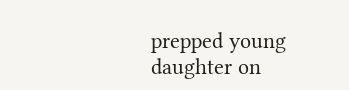prepped young daughter on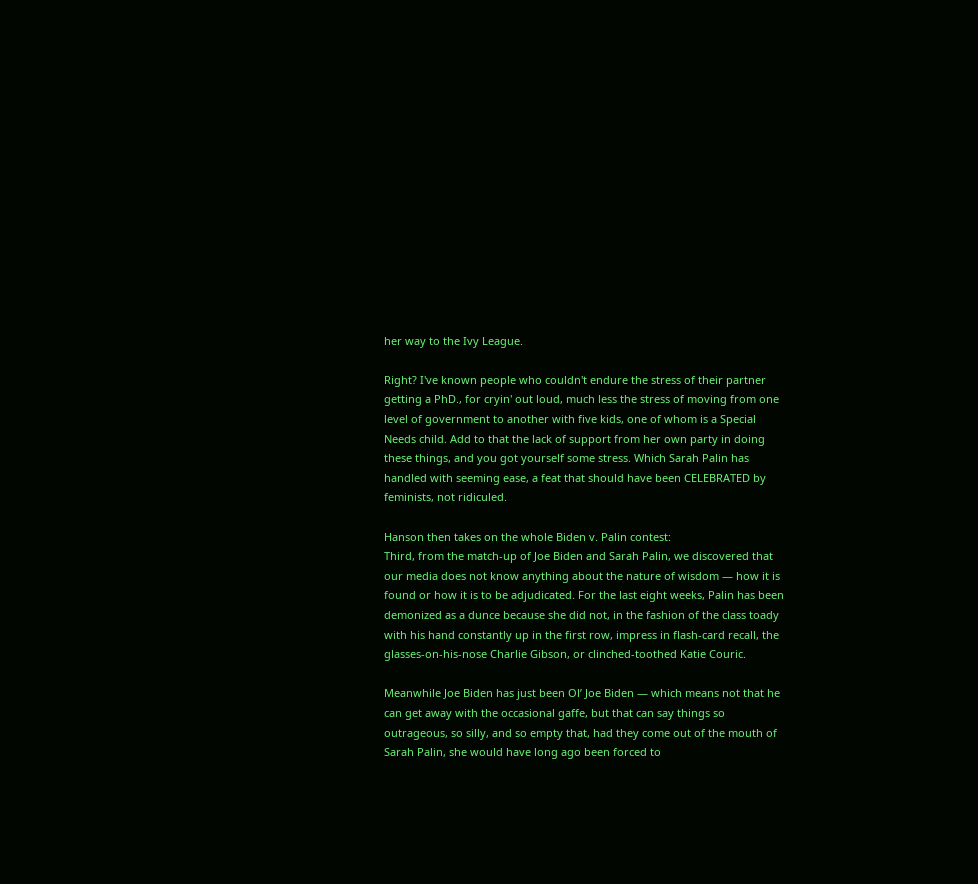her way to the Ivy League.

Right? I've known people who couldn't endure the stress of their partner getting a PhD., for cryin' out loud, much less the stress of moving from one level of government to another with five kids, one of whom is a Special Needs child. Add to that the lack of support from her own party in doing these things, and you got yourself some stress. Which Sarah Palin has handled with seeming ease, a feat that should have been CELEBRATED by feminists, not ridiculed.

Hanson then takes on the whole Biden v. Palin contest:
Third, from the match-up of Joe Biden and Sarah Palin, we discovered that our media does not know anything about the nature of wisdom — how it is found or how it is to be adjudicated. For the last eight weeks, Palin has been demonized as a dunce because she did not, in the fashion of the class toady with his hand constantly up in the first row, impress in flash-card recall, the glasses-on-his-nose Charlie Gibson, or clinched-toothed Katie Couric.

Meanwhile Joe Biden has just been Ol’ Joe Biden — which means not that he can get away with the occasional gaffe, but that can say things so outrageous, so silly, and so empty that, had they come out of the mouth of Sarah Palin, she would have long ago been forced to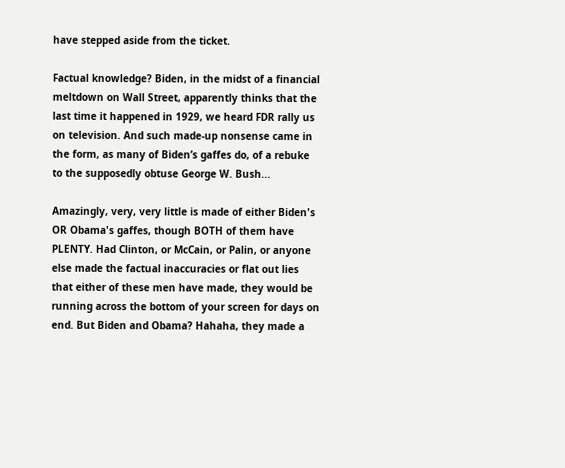have stepped aside from the ticket.

Factual knowledge? Biden, in the midst of a financial meltdown on Wall Street, apparently thinks that the last time it happened in 1929, we heard FDR rally us on television. And such made-up nonsense came in the form, as many of Biden’s gaffes do, of a rebuke to the supposedly obtuse George W. Bush...

Amazingly, very, very little is made of either Biden's OR Obama's gaffes, though BOTH of them have PLENTY. Had Clinton, or McCain, or Palin, or anyone else made the factual inaccuracies or flat out lies that either of these men have made, they would be running across the bottom of your screen for days on end. But Biden and Obama? Hahaha, they made a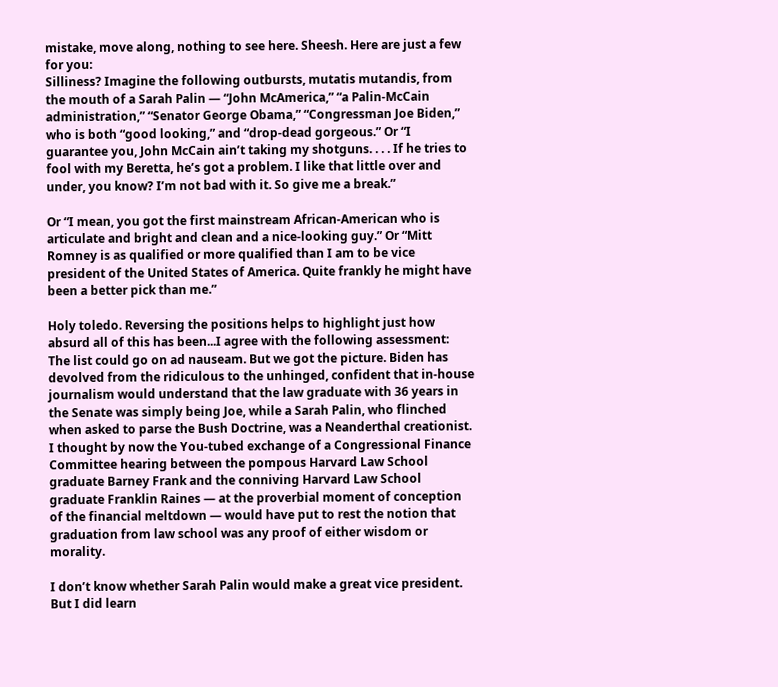mistake, move along, nothing to see here. Sheesh. Here are just a few for you:
Silliness? Imagine the following outbursts, mutatis mutandis, from the mouth of a Sarah Palin — “John McAmerica,” “a Palin-McCain administration,” “Senator George Obama,” “Congressman Joe Biden,” who is both “good looking,” and “drop-dead gorgeous.” Or “I guarantee you, John McCain ain’t taking my shotguns. . . . If he tries to fool with my Beretta, he’s got a problem. I like that little over and under, you know? I’m not bad with it. So give me a break.”

Or “I mean, you got the first mainstream African-American who is articulate and bright and clean and a nice-looking guy.” Or “Mitt Romney is as qualified or more qualified than I am to be vice president of the United States of America. Quite frankly he might have been a better pick than me.”

Holy toledo. Reversing the positions helps to highlight just how absurd all of this has been...I agree with the following assessment:
The list could go on ad nauseam. But we got the picture. Biden has devolved from the ridiculous to the unhinged, confident that in-house journalism would understand that the law graduate with 36 years in the Senate was simply being Joe, while a Sarah Palin, who flinched when asked to parse the Bush Doctrine, was a Neanderthal creationist. I thought by now the You-tubed exchange of a Congressional Finance Committee hearing between the pompous Harvard Law School graduate Barney Frank and the conniving Harvard Law School graduate Franklin Raines — at the proverbial moment of conception of the financial meltdown — would have put to rest the notion that graduation from law school was any proof of either wisdom or morality.

I don’t know whether Sarah Palin would make a great vice president. But I did learn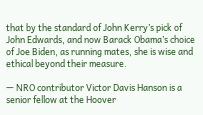that by the standard of John Kerry’s pick of John Edwards, and now Barack Obama’s choice of Joe Biden, as running mates, she is wise and ethical beyond their measure.

— NRO contributor Victor Davis Hanson is a senior fellow at the Hoover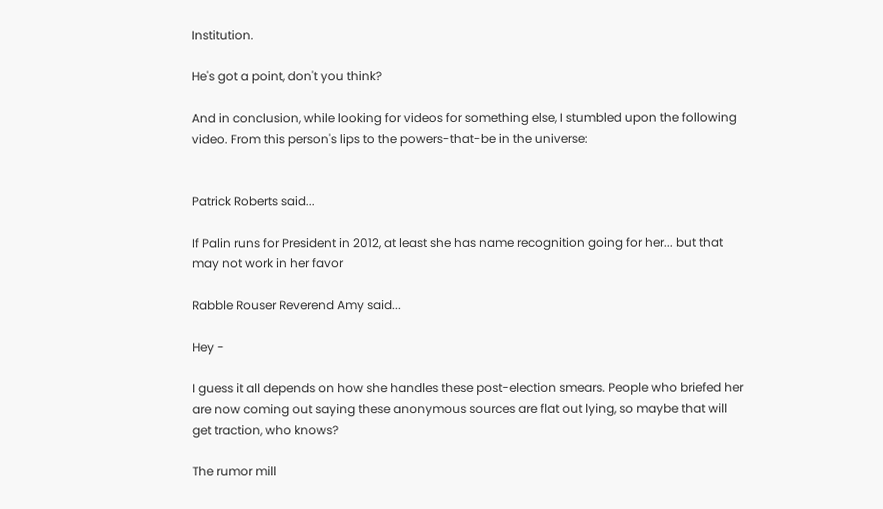Institution.

He's got a point, don't you think?

And in conclusion, while looking for videos for something else, I stumbled upon the following video. From this person's lips to the powers-that-be in the universe:


Patrick Roberts said...

If Palin runs for President in 2012, at least she has name recognition going for her... but that may not work in her favor

Rabble Rouser Reverend Amy said...

Hey -

I guess it all depends on how she handles these post-election smears. People who briefed her are now coming out saying these anonymous sources are flat out lying, so maybe that will get traction, who knows?

The rumor mill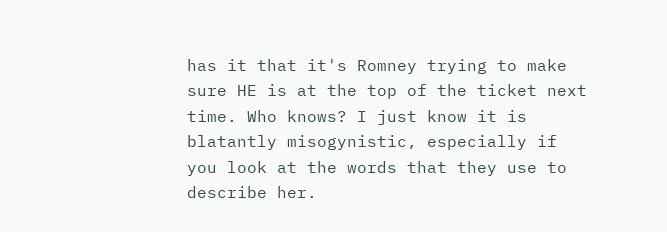has it that it's Romney trying to make sure HE is at the top of the ticket next time. Who knows? I just know it is blatantly misogynistic, especially if you look at the words that they use to describe her.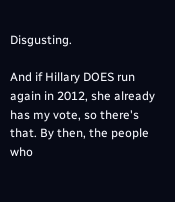Disgusting.

And if Hillary DOES run again in 2012, she already has my vote, so there's that. By then, the people who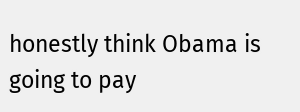honestly think Obama is going to pay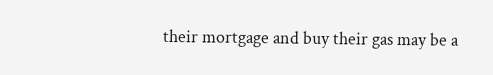their mortgage and buy their gas may be a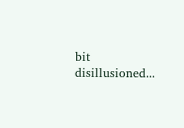bit disillusioned...